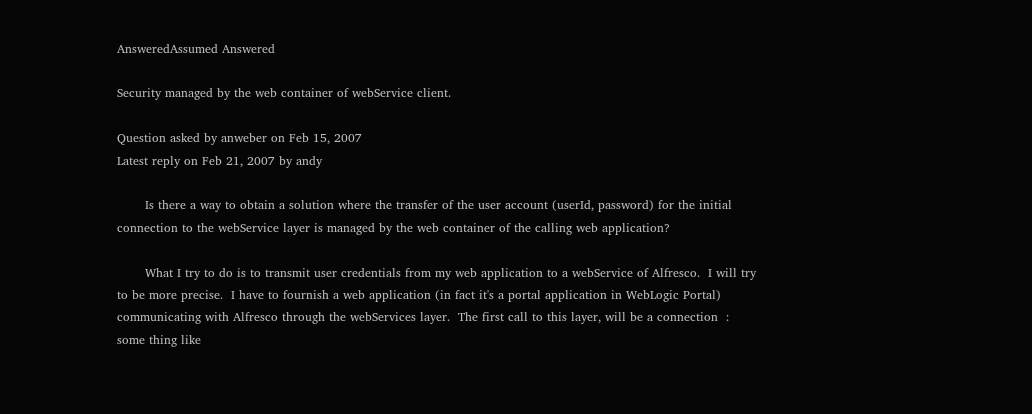AnsweredAssumed Answered

Security managed by the web container of webService client.

Question asked by anweber on Feb 15, 2007
Latest reply on Feb 21, 2007 by andy

       Is there a way to obtain a solution where the transfer of the user account (userId, password) for the initial connection to the webService layer is managed by the web container of the calling web application?

       What I try to do is to transmit user credentials from my web application to a webService of Alfresco.  I will try to be more precise.  I have to fournish a web application (in fact it's a portal application in WebLogic Portal) communicating with Alfresco through the webServices layer.  The first call to this layer, will be a connection  : some thing like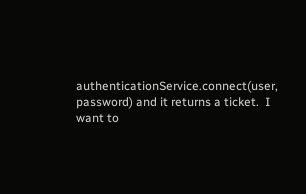authenticationService.connect(user, password) and it returns a ticket.  I want to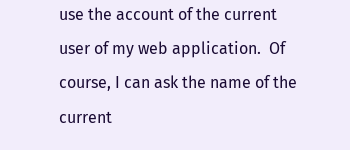use the account of the current user of my web application.  Of course, I can ask the name of the current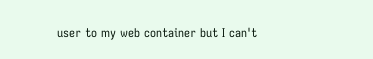user to my web container but I can't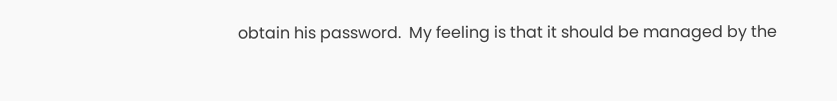obtain his password.  My feeling is that it should be managed by the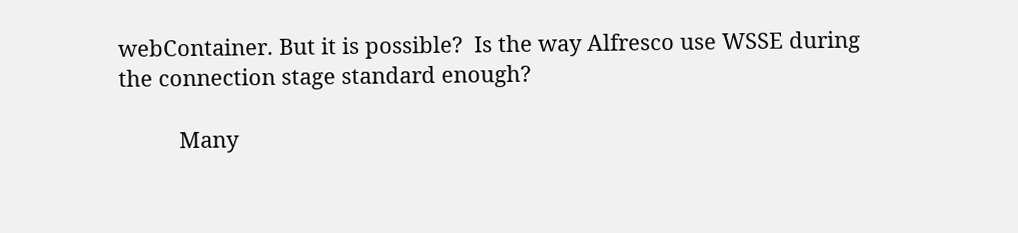webContainer. But it is possible?  Is the way Alfresco use WSSE during the connection stage standard enough?

          Many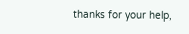thanks for your help,